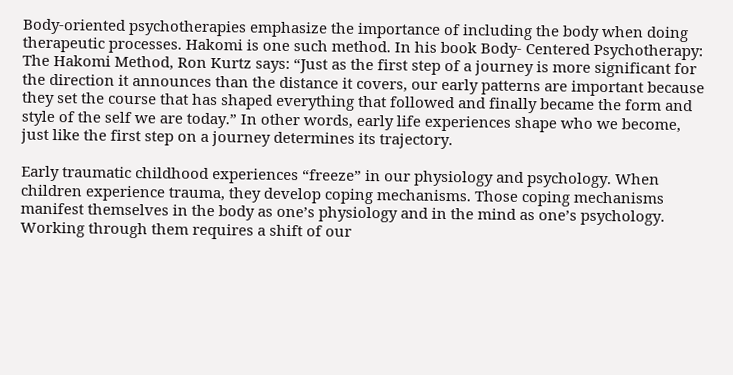Body-oriented psychotherapies emphasize the importance of including the body when doing therapeutic processes. Hakomi is one such method. In his book Body- Centered Psychotherapy: The Hakomi Method, Ron Kurtz says: “Just as the first step of a journey is more significant for the direction it announces than the distance it covers, our early patterns are important because they set the course that has shaped everything that followed and finally became the form and style of the self we are today.” In other words, early life experiences shape who we become, just like the first step on a journey determines its trajectory.

Early traumatic childhood experiences “freeze” in our physiology and psychology. When children experience trauma, they develop coping mechanisms. Those coping mechanisms manifest themselves in the body as one’s physiology and in the mind as one’s psychology. Working through them requires a shift of our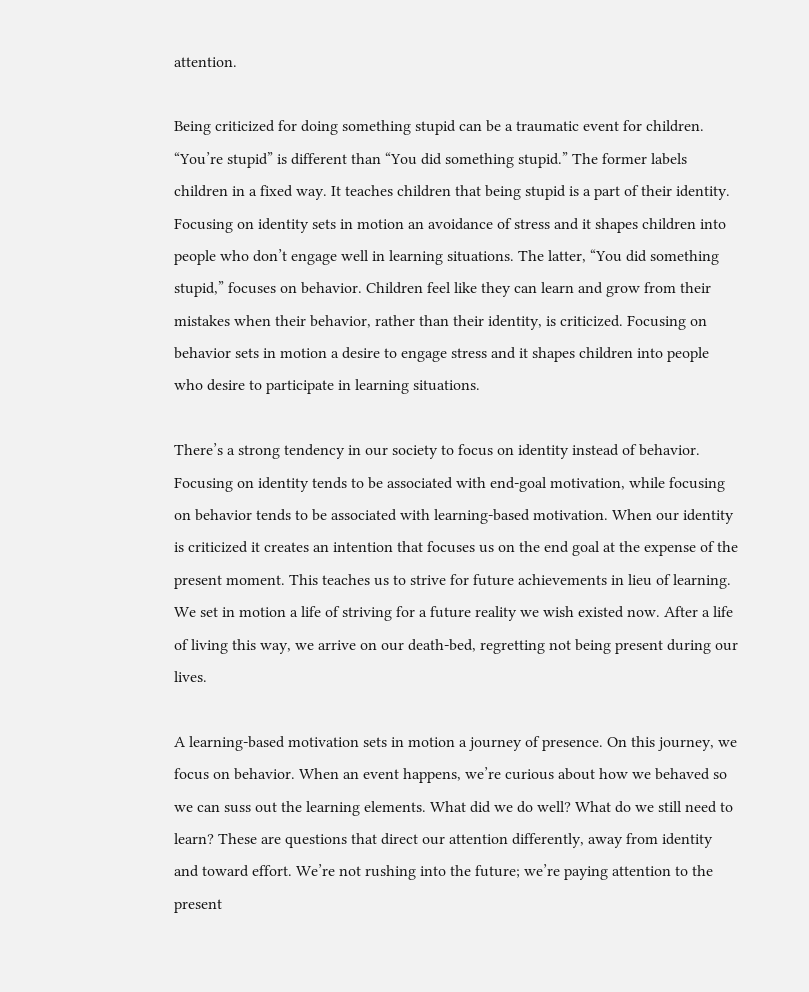attention.

Being criticized for doing something stupid can be a traumatic event for children. “You’re stupid” is different than “You did something stupid.” The former labels children in a fixed way. It teaches children that being stupid is a part of their identity. Focusing on identity sets in motion an avoidance of stress and it shapes children into people who don’t engage well in learning situations. The latter, “You did something stupid,” focuses on behavior. Children feel like they can learn and grow from their mistakes when their behavior, rather than their identity, is criticized. Focusing on behavior sets in motion a desire to engage stress and it shapes children into people who desire to participate in learning situations.

There’s a strong tendency in our society to focus on identity instead of behavior. Focusing on identity tends to be associated with end-goal motivation, while focusing on behavior tends to be associated with learning-based motivation. When our identity is criticized it creates an intention that focuses us on the end goal at the expense of the present moment. This teaches us to strive for future achievements in lieu of learning. We set in motion a life of striving for a future reality we wish existed now. After a life of living this way, we arrive on our death-bed, regretting not being present during our lives.

A learning-based motivation sets in motion a journey of presence. On this journey, we focus on behavior. When an event happens, we’re curious about how we behaved so we can suss out the learning elements. What did we do well? What do we still need to learn? These are questions that direct our attention differently, away from identity and toward effort. We’re not rushing into the future; we’re paying attention to the present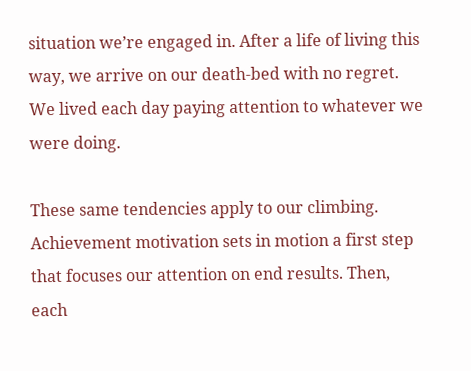situation we’re engaged in. After a life of living this way, we arrive on our death-bed with no regret. We lived each day paying attention to whatever we were doing.

These same tendencies apply to our climbing. Achievement motivation sets in motion a first step that focuses our attention on end results. Then, each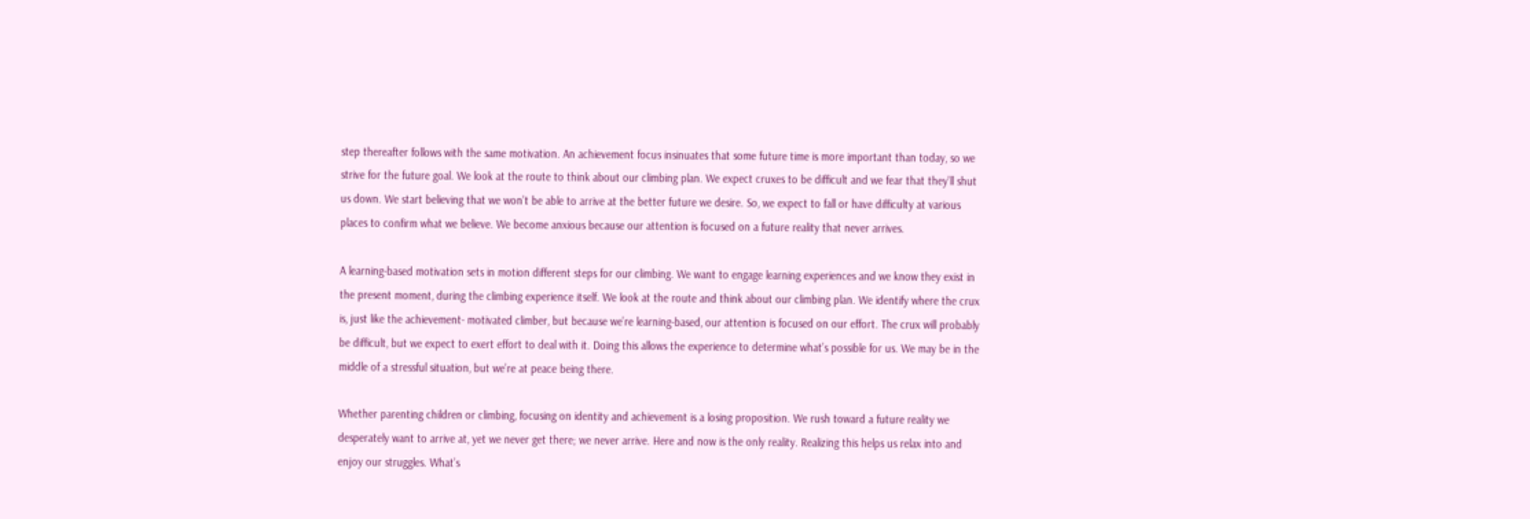step thereafter follows with the same motivation. An achievement focus insinuates that some future time is more important than today, so we strive for the future goal. We look at the route to think about our climbing plan. We expect cruxes to be difficult and we fear that they’ll shut us down. We start believing that we won’t be able to arrive at the better future we desire. So, we expect to fall or have difficulty at various places to confirm what we believe. We become anxious because our attention is focused on a future reality that never arrives.

A learning-based motivation sets in motion different steps for our climbing. We want to engage learning experiences and we know they exist in the present moment, during the climbing experience itself. We look at the route and think about our climbing plan. We identify where the crux is, just like the achievement- motivated climber, but because we’re learning-based, our attention is focused on our effort. The crux will probably be difficult, but we expect to exert effort to deal with it. Doing this allows the experience to determine what’s possible for us. We may be in the middle of a stressful situation, but we’re at peace being there.

Whether parenting children or climbing, focusing on identity and achievement is a losing proposition. We rush toward a future reality we desperately want to arrive at, yet we never get there; we never arrive. Here and now is the only reality. Realizing this helps us relax into and enjoy our struggles. What’s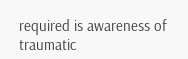required is awareness of traumatic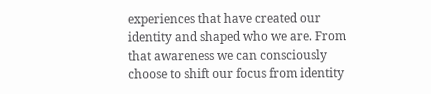experiences that have created our identity and shaped who we are. From that awareness we can consciously choose to shift our focus from identity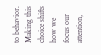to behavior. Making this choice shifts how we focus our attention,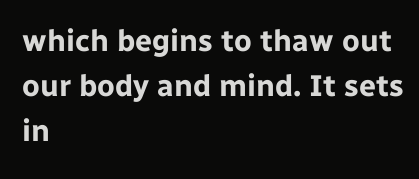which begins to thaw out our body and mind. It sets in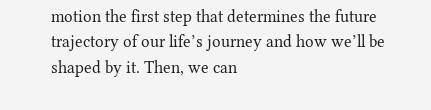motion the first step that determines the future trajectory of our life’s journey and how we’ll be shaped by it. Then, we can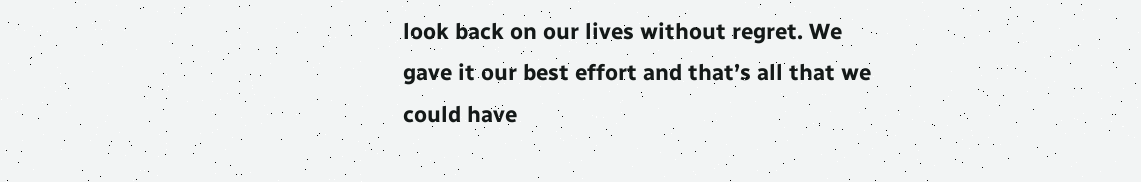look back on our lives without regret. We gave it our best effort and that’s all that we could have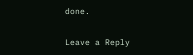done.

Leave a Reply